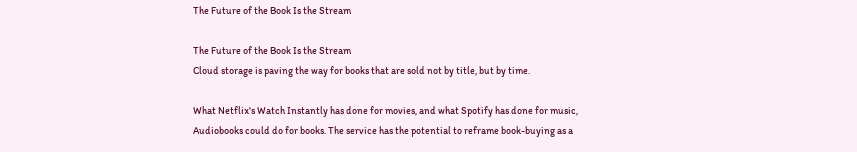The Future of the Book Is the Stream

The Future of the Book Is the Stream
Cloud storage is paving the way for books that are sold not by title, but by time.

What Netflix's Watch Instantly has done for movies, and what Spotify has done for music, Audiobooks could do for books. The service has the potential to reframe book-buying as a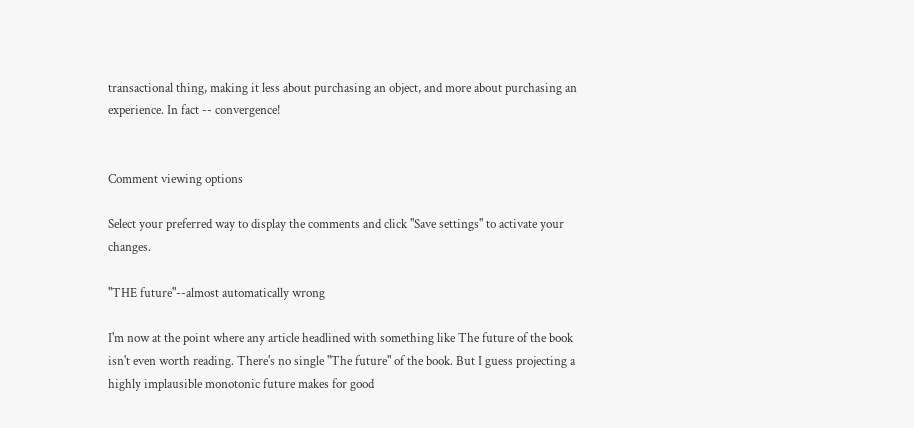transactional thing, making it less about purchasing an object, and more about purchasing an experience. In fact -- convergence!


Comment viewing options

Select your preferred way to display the comments and click "Save settings" to activate your changes.

"THE future"--almost automatically wrong

I'm now at the point where any article headlined with something like The future of the book isn't even worth reading. There's no single "The future" of the book. But I guess projecting a highly implausible monotonic future makes for good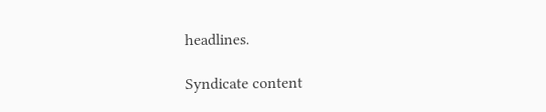headlines.

Syndicate content